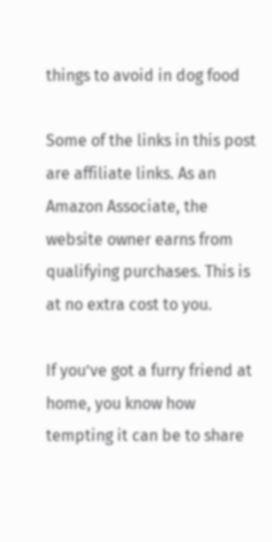things to avoid in dog food

Some of the links in this post are affiliate links. As an Amazon Associate, the website owner earns from qualifying purchases. This is at no extra cost to you.

If you’ve got a furry friend at home, you know how tempting it can be to share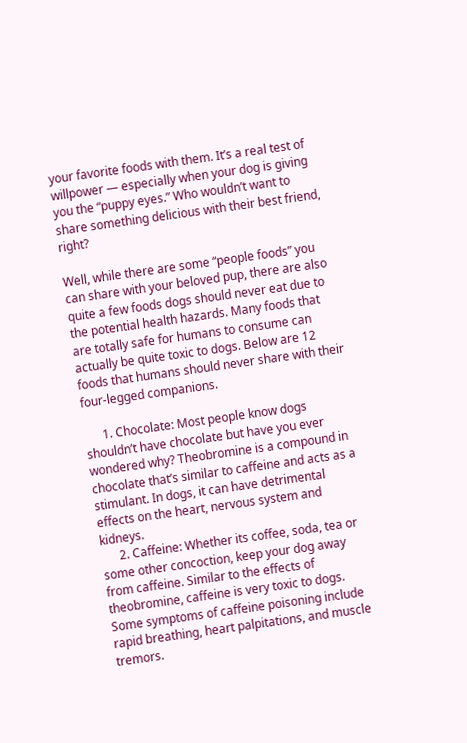your favorite foods with them. It’s a real test of willpower — especially when your dog is giving you the “puppy eyes.” Who wouldn’t want to share something delicious with their best friend, right?

Well, while there are some “people foods” you can share with your beloved pup, there are also quite a few foods dogs should never eat due to the potential health hazards. Many foods that are totally safe for humans to consume can actually be quite toxic to dogs. Below are 12 foods that humans should never share with their four-legged companions.

      1. Chocolate: Most people know dogs shouldn’t have chocolate but have you ever wondered why? Theobromine is a compound in chocolate that’s similar to caffeine and acts as a stimulant. In dogs, it can have detrimental effects on the heart, nervous system and kidneys.
      2. Caffeine: Whether its coffee, soda, tea or some other concoction, keep your dog away from caffeine. Similar to the effects of theobromine, caffeine is very toxic to dogs. Some symptoms of caffeine poisoning include rapid breathing, heart palpitations, and muscle tremors.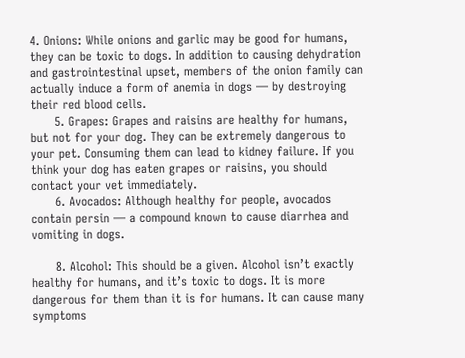4. Onions: While onions and garlic may be good for humans, they can be toxic to dogs. In addition to causing dehydration and gastrointestinal upset, members of the onion family can actually induce a form of anemia in dogs — by destroying their red blood cells.
      5. Grapes: Grapes and raisins are healthy for humans, but not for your dog. They can be extremely dangerous to your pet. Consuming them can lead to kidney failure. If you think your dog has eaten grapes or raisins, you should contact your vet immediately.
      6. Avocados: Although healthy for people, avocados contain persin — a compound known to cause diarrhea and vomiting in dogs.

      8. Alcohol: This should be a given. Alcohol isn’t exactly healthy for humans, and it’s toxic to dogs. It is more dangerous for them than it is for humans. It can cause many symptoms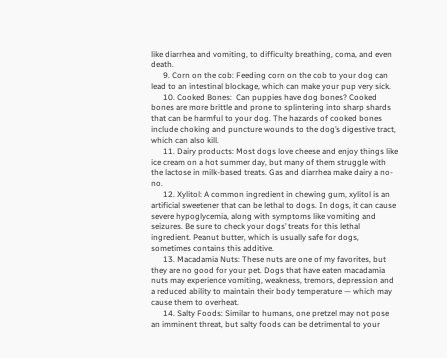like diarrhea and vomiting, to difficulty breathing, coma, and even death.
      9. Corn on the cob: Feeding corn on the cob to your dog can lead to an intestinal blockage, which can make your pup very sick.
      10. Cooked Bones:  Can puppies have dog bones? Cooked bones are more brittle and prone to splintering into sharp shards that can be harmful to your dog. The hazards of cooked bones include choking and puncture wounds to the dog’s digestive tract, which can also kill.
      11. Dairy products: Most dogs love cheese and enjoy things like ice cream on a hot summer day, but many of them struggle with the lactose in milk-based treats. Gas and diarrhea make dairy a no-no.
      12. Xylitol: A common ingredient in chewing gum, xylitol is an artificial sweetener that can be lethal to dogs. In dogs, it can cause severe hypoglycemia, along with symptoms like vomiting and seizures. Be sure to check your dogs’ treats for this lethal ingredient. Peanut butter, which is usually safe for dogs, sometimes contains this additive.
      13. Macadamia Nuts: These nuts are one of my favorites, but they are no good for your pet. Dogs that have eaten macadamia nuts may experience vomiting, weakness, tremors, depression and a reduced ability to maintain their body temperature — which may cause them to overheat.
      14. Salty Foods: Similar to humans, one pretzel may not pose an imminent threat, but salty foods can be detrimental to your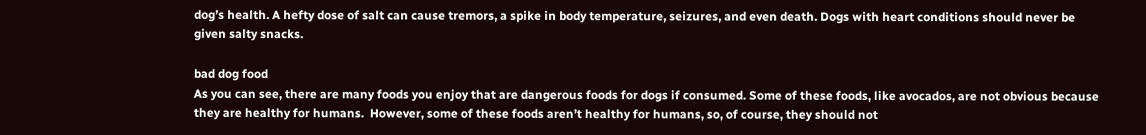dog’s health. A hefty dose of salt can cause tremors, a spike in body temperature, seizures, and even death. Dogs with heart conditions should never be given salty snacks.

bad dog food
As you can see, there are many foods you enjoy that are dangerous foods for dogs if consumed. Some of these foods, like avocados, are not obvious because they are healthy for humans.  However, some of these foods aren’t healthy for humans, so, of course, they should not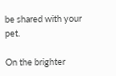be shared with your pet.

On the brighter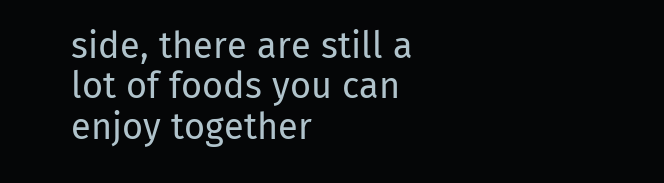side, there are still a lot of foods you can enjoy together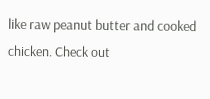like raw peanut butter and cooked chicken. Check out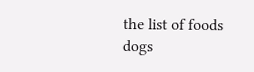the list of foods dogs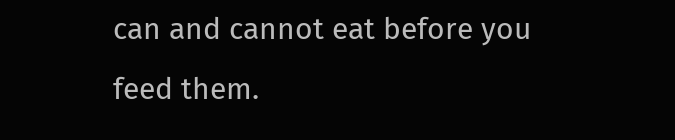can and cannot eat before you feed them.